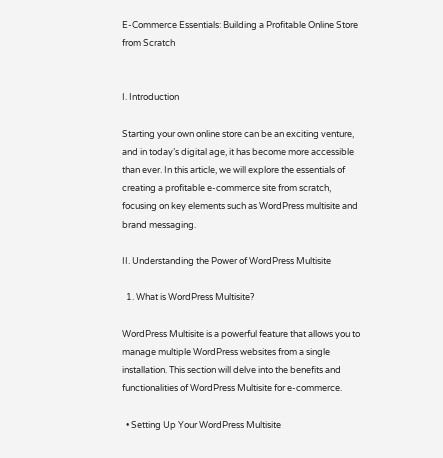E-Commerce Essentials: Building a Profitable Online Store from Scratch


I. Introduction

Starting your own online store can be an exciting venture, and in today’s digital age, it has become more accessible than ever. In this article, we will explore the essentials of creating a profitable e-commerce site from scratch, focusing on key elements such as WordPress multisite and brand messaging.

II. Understanding the Power of WordPress Multisite

  1. What is WordPress Multisite?

WordPress Multisite is a powerful feature that allows you to manage multiple WordPress websites from a single installation. This section will delve into the benefits and functionalities of WordPress Multisite for e-commerce.

  • Setting Up Your WordPress Multisite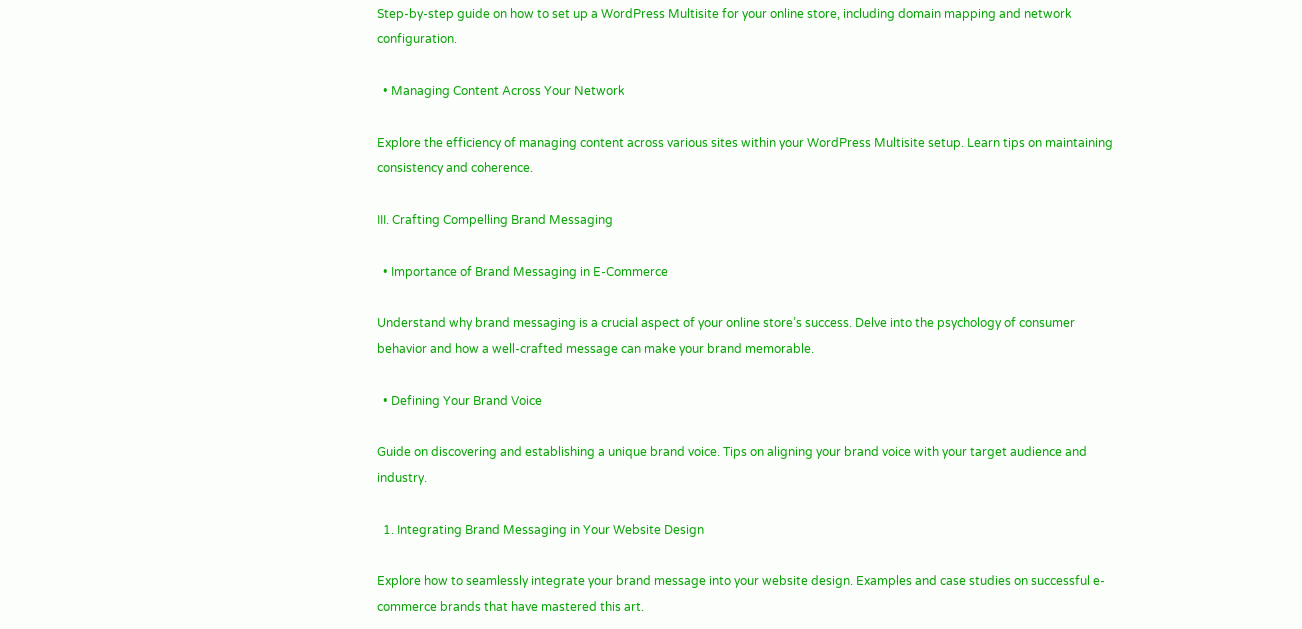Step-by-step guide on how to set up a WordPress Multisite for your online store, including domain mapping and network configuration.

  • Managing Content Across Your Network

Explore the efficiency of managing content across various sites within your WordPress Multisite setup. Learn tips on maintaining consistency and coherence.

III. Crafting Compelling Brand Messaging

  • Importance of Brand Messaging in E-Commerce

Understand why brand messaging is a crucial aspect of your online store’s success. Delve into the psychology of consumer behavior and how a well-crafted message can make your brand memorable.

  • Defining Your Brand Voice

Guide on discovering and establishing a unique brand voice. Tips on aligning your brand voice with your target audience and industry.

  1. Integrating Brand Messaging in Your Website Design

Explore how to seamlessly integrate your brand message into your website design. Examples and case studies on successful e-commerce brands that have mastered this art.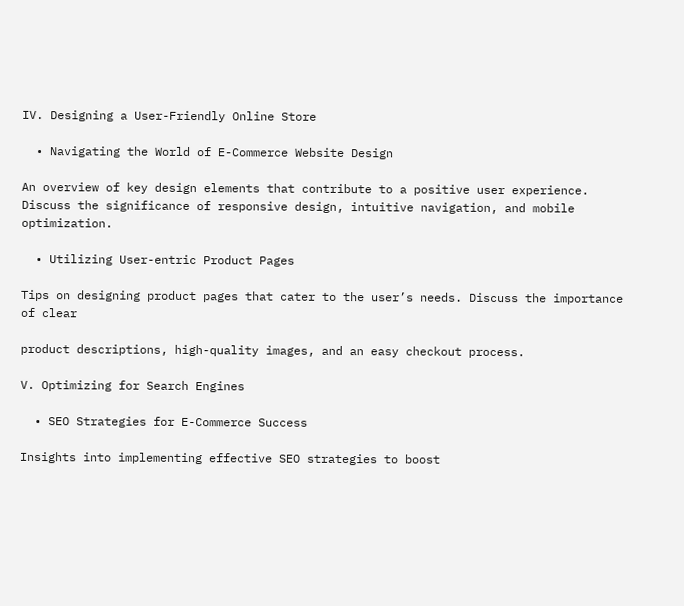IV. Designing a User-Friendly Online Store

  • Navigating the World of E-Commerce Website Design

An overview of key design elements that contribute to a positive user experience. Discuss the significance of responsive design, intuitive navigation, and mobile optimization.

  • Utilizing User-entric Product Pages

Tips on designing product pages that cater to the user’s needs. Discuss the importance of clear

product descriptions, high-quality images, and an easy checkout process.

V. Optimizing for Search Engines

  • SEO Strategies for E-Commerce Success

Insights into implementing effective SEO strategies to boost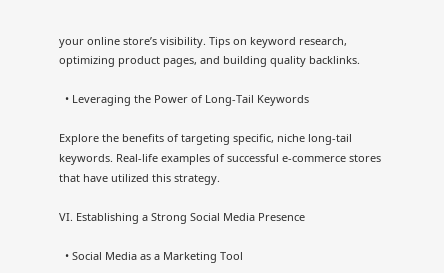your online store’s visibility. Tips on keyword research, optimizing product pages, and building quality backlinks.

  • Leveraging the Power of Long-Tail Keywords

Explore the benefits of targeting specific, niche long-tail keywords. Real-life examples of successful e-commerce stores that have utilized this strategy.

VI. Establishing a Strong Social Media Presence

  • Social Media as a Marketing Tool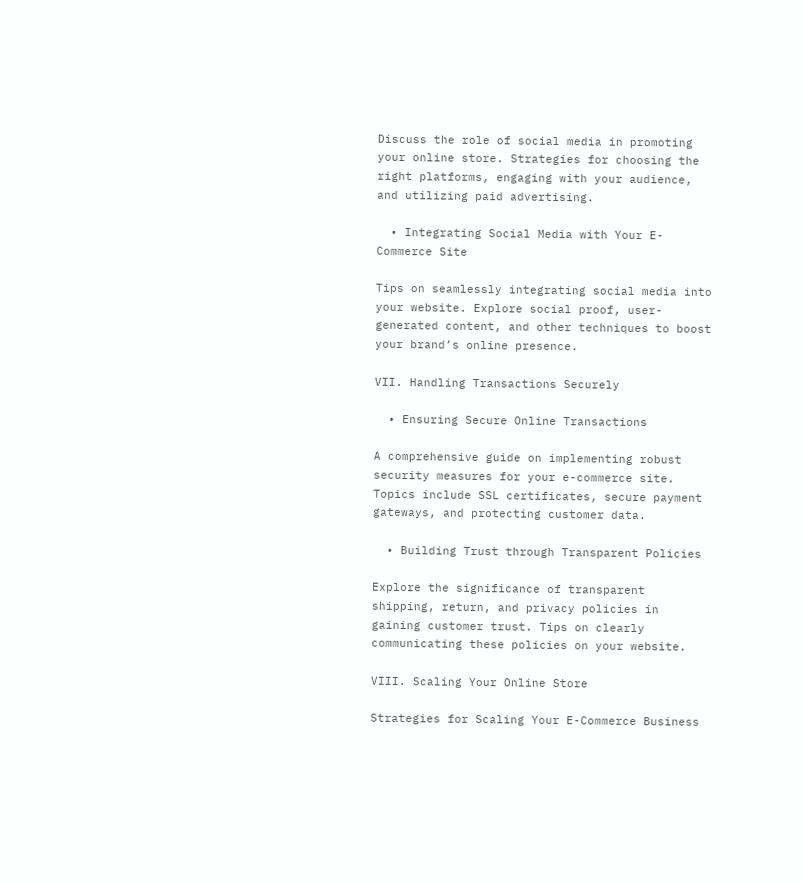Discuss the role of social media in promoting your online store. Strategies for choosing the right platforms, engaging with your audience, and utilizing paid advertising.

  • Integrating Social Media with Your E-Commerce Site

Tips on seamlessly integrating social media into your website. Explore social proof, user-generated content, and other techniques to boost your brand’s online presence.

VII. Handling Transactions Securely

  • Ensuring Secure Online Transactions

A comprehensive guide on implementing robust security measures for your e-commerce site. Topics include SSL certificates, secure payment gateways, and protecting customer data.

  • Building Trust through Transparent Policies

Explore the significance of transparent shipping, return, and privacy policies in gaining customer trust. Tips on clearly communicating these policies on your website.

VIII. Scaling Your Online Store

Strategies for Scaling Your E-Commerce Business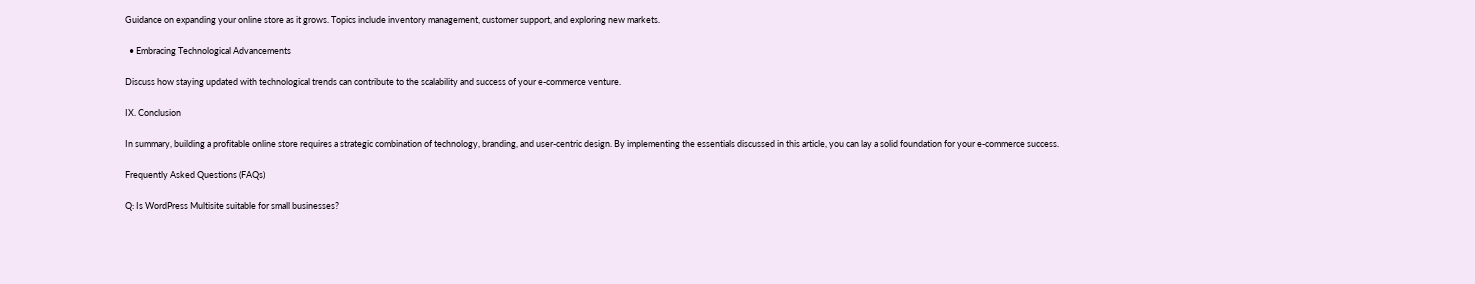Guidance on expanding your online store as it grows. Topics include inventory management, customer support, and exploring new markets.

  • Embracing Technological Advancements

Discuss how staying updated with technological trends can contribute to the scalability and success of your e-commerce venture.

IX. Conclusion

In summary, building a profitable online store requires a strategic combination of technology, branding, and user-centric design. By implementing the essentials discussed in this article, you can lay a solid foundation for your e-commerce success.

Frequently Asked Questions (FAQs)

Q: Is WordPress Multisite suitable for small businesses?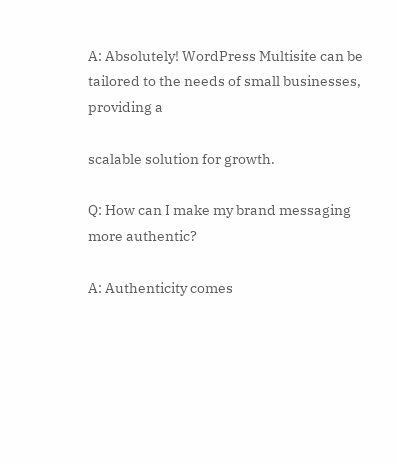A: Absolutely! WordPress Multisite can be tailored to the needs of small businesses, providing a

scalable solution for growth.

Q: How can I make my brand messaging more authentic?

A: Authenticity comes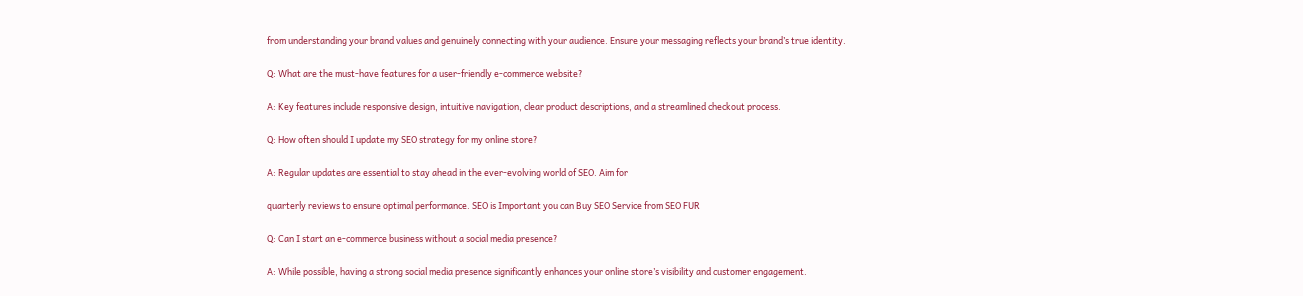from understanding your brand values and genuinely connecting with your audience. Ensure your messaging reflects your brand’s true identity.

Q: What are the must-have features for a user-friendly e-commerce website?

A: Key features include responsive design, intuitive navigation, clear product descriptions, and a streamlined checkout process.

Q: How often should I update my SEO strategy for my online store?

A: Regular updates are essential to stay ahead in the ever-evolving world of SEO. Aim for

quarterly reviews to ensure optimal performance. SEO is Important you can Buy SEO Service from SEO FUR

Q: Can I start an e-commerce business without a social media presence?

A: While possible, having a strong social media presence significantly enhances your online store’s visibility and customer engagement.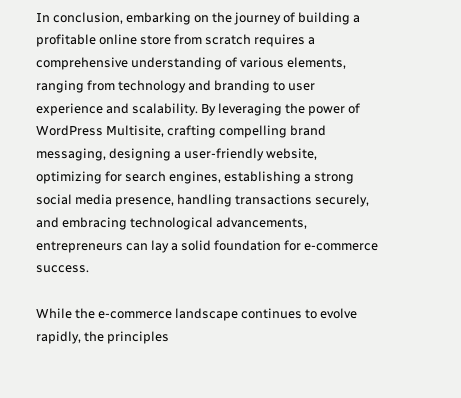In conclusion, embarking on the journey of building a profitable online store from scratch requires a comprehensive understanding of various elements, ranging from technology and branding to user experience and scalability. By leveraging the power of WordPress Multisite, crafting compelling brand messaging, designing a user-friendly website, optimizing for search engines, establishing a strong social media presence, handling transactions securely, and embracing technological advancements, entrepreneurs can lay a solid foundation for e-commerce success.

While the e-commerce landscape continues to evolve rapidly, the principles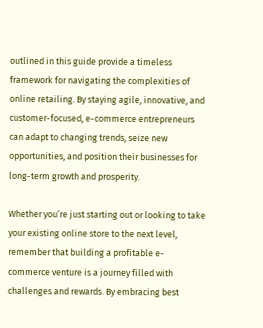outlined in this guide provide a timeless framework for navigating the complexities of online retailing. By staying agile, innovative, and customer-focused, e-commerce entrepreneurs can adapt to changing trends, seize new opportunities, and position their businesses for long-term growth and prosperity.

Whether you’re just starting out or looking to take your existing online store to the next level, remember that building a profitable e-commerce venture is a journey filled with challenges and rewards. By embracing best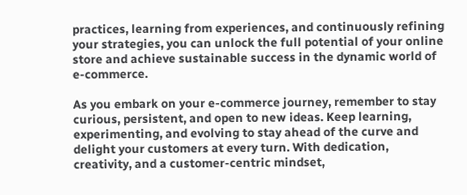practices, learning from experiences, and continuously refining your strategies, you can unlock the full potential of your online store and achieve sustainable success in the dynamic world of e-commerce.

As you embark on your e-commerce journey, remember to stay curious, persistent, and open to new ideas. Keep learning, experimenting, and evolving to stay ahead of the curve and delight your customers at every turn. With dedication, creativity, and a customer-centric mindset,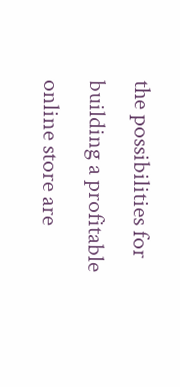the possibilities for building a profitable online store are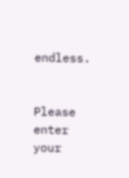endless.


Please enter your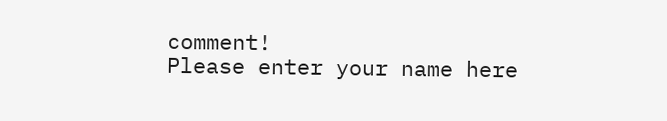comment!
Please enter your name here